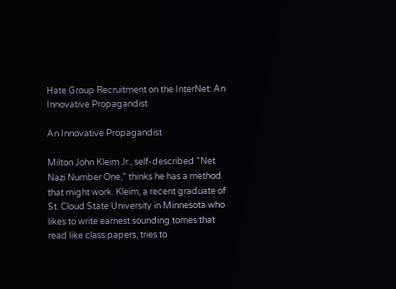Hate Group Recruitment on the InterNet: An Innovative Propagandist

An Innovative Propagandist

Milton John Kleim Jr., self-described “Net Nazi Number One,” thinks he has a method that might work. Kleim, a recent graduate of St. Cloud State University in Minnesota who likes to write earnest sounding tomes that read like class papers, tries to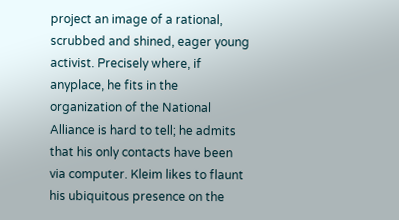project an image of a rational, scrubbed and shined, eager young activist. Precisely where, if anyplace, he fits in the organization of the National Alliance is hard to tell; he admits that his only contacts have been via computer. Kleim likes to flaunt his ubiquitous presence on the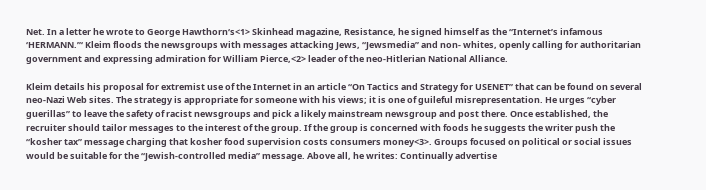Net. In a letter he wrote to George Hawthorn‘s<1> Skinhead magazine, Resistance, he signed himself as the “Internet’s infamous ‘HERMANN.”‘ Kleim floods the newsgroups with messages attacking Jews, “Jewsmedia” and non- whites, openly calling for authoritarian government and expressing admiration for William Pierce,<2> leader of the neo-Hitlerian National Alliance.

Kleim details his proposal for extremist use of the Internet in an article “On Tactics and Strategy for USENET” that can be found on several neo-Nazi Web sites. The strategy is appropriate for someone with his views; it is one of guileful misrepresentation. He urges “cyber guerillas” to leave the safety of racist newsgroups and pick a likely mainstream newsgroup and post there. Once established, the recruiter should tailor messages to the interest of the group. If the group is concerned with foods he suggests the writer push the “kosher tax” message charging that kosher food supervision costs consumers money<3>. Groups focused on political or social issues would be suitable for the “Jewish-controlled media” message. Above all, he writes: Continually advertise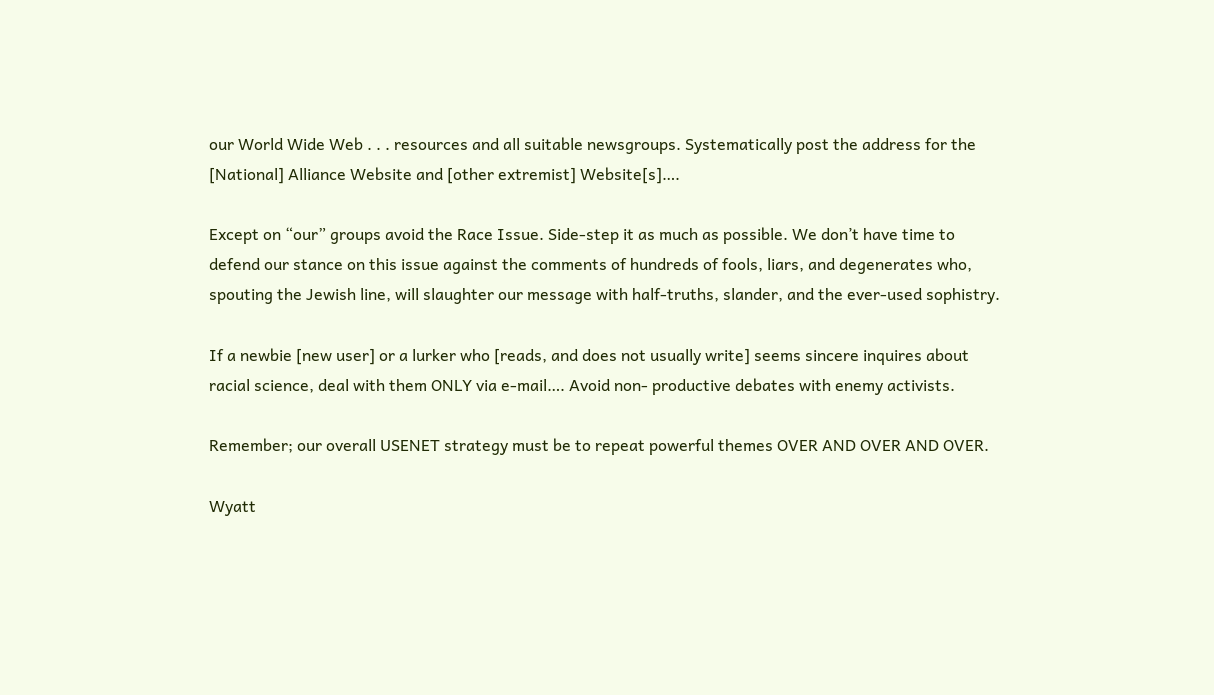our World Wide Web . . . resources and all suitable newsgroups. Systematically post the address for the [National] Alliance Website and [other extremist] Website[s]….

Except on “our” groups avoid the Race Issue. Side-step it as much as possible. We don’t have time to defend our stance on this issue against the comments of hundreds of fools, liars, and degenerates who, spouting the Jewish line, will slaughter our message with half-truths, slander, and the ever-used sophistry.

If a newbie [new user] or a lurker who [reads, and does not usually write] seems sincere inquires about racial science, deal with them ONLY via e-mail…. Avoid non- productive debates with enemy activists.

Remember; our overall USENET strategy must be to repeat powerful themes OVER AND OVER AND OVER.

Wyatt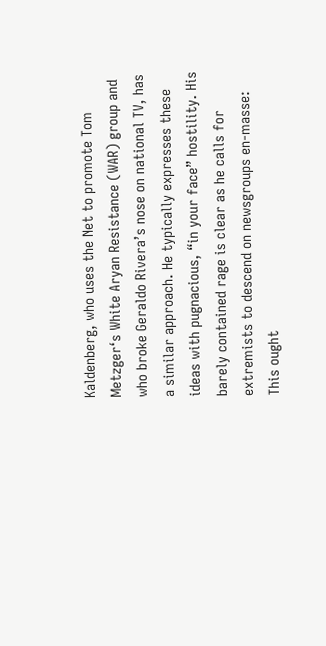Kaldenberg, who uses the Net to promote Tom Metzger‘s White Aryan Resistance (WAR) group and who broke Geraldo Rivera’s nose on national TV, has a similar approach. He typically expresses these ideas with pugnacious, “in your face” hostility. His barely contained rage is clear as he calls for extremists to descend on newsgroups en-masse: This ought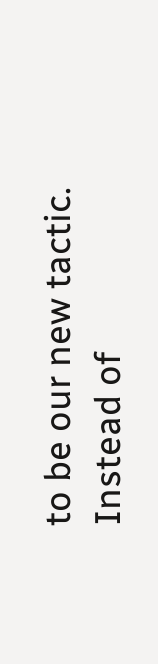to be our new tactic. Instead of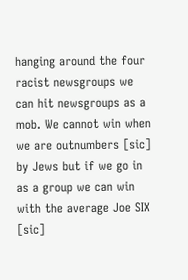hanging around the four racist newsgroups we can hit newsgroups as a mob. We cannot win when we are outnumbers [sic] by Jews but if we go in as a group we can win with the average Joe SIX [sic]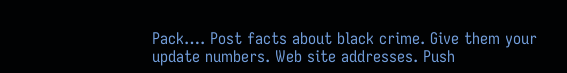Pack…. Post facts about black crime. Give them your update numbers. Web site addresses. Push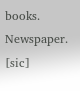books. Newspaper. [sic]